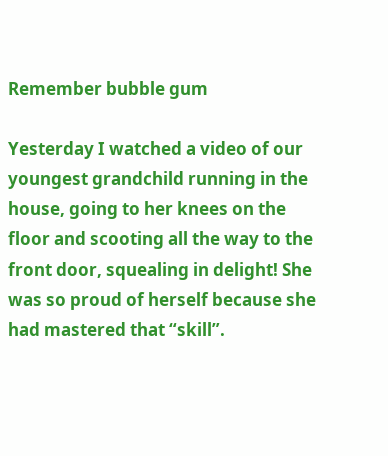Remember bubble gum

Yesterday I watched a video of our youngest grandchild running in the house, going to her knees on the floor and scooting all the way to the front door, squealing in delight! She was so proud of herself because she had mastered that “skill”.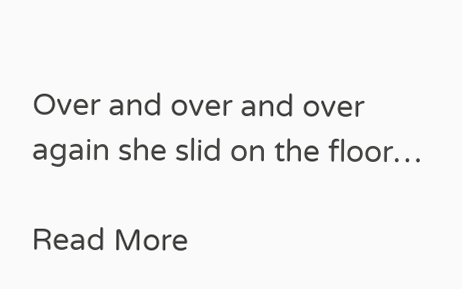Over and over and over again she slid on the floor…

Read More